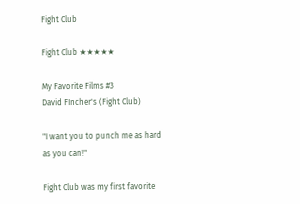Fight Club

Fight Club ★★★★★

My Favorite Films #3
David FIncher's (Fight Club)

"I want you to punch me as hard as you can!"

Fight Club was my first favorite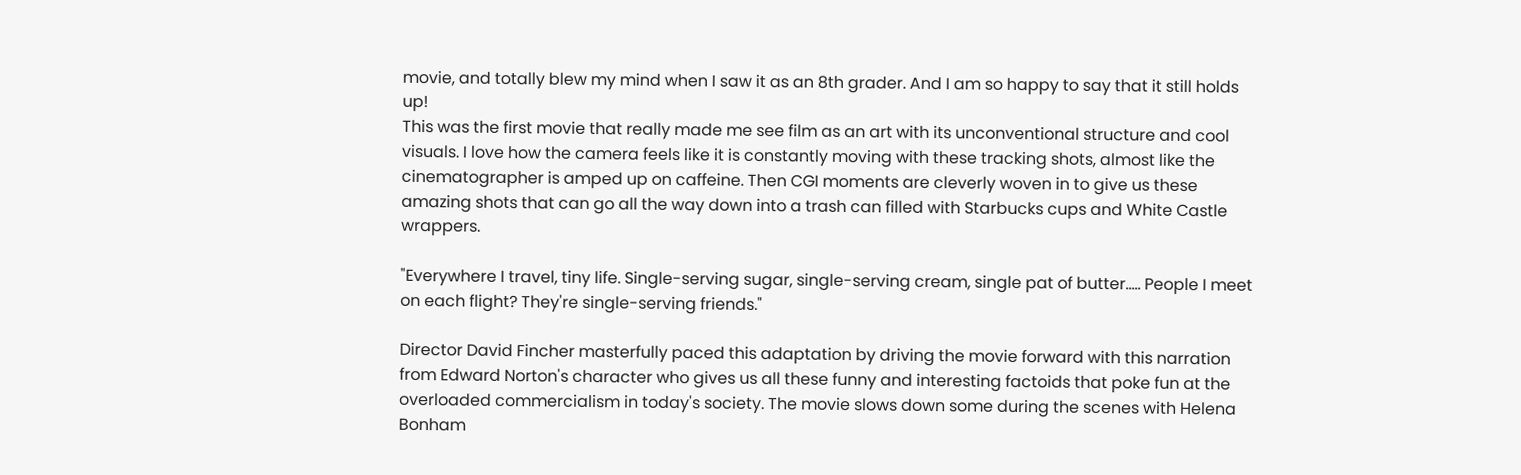movie, and totally blew my mind when I saw it as an 8th grader. And I am so happy to say that it still holds up!
This was the first movie that really made me see film as an art with its unconventional structure and cool visuals. I love how the camera feels like it is constantly moving with these tracking shots, almost like the cinematographer is amped up on caffeine. Then CGI moments are cleverly woven in to give us these amazing shots that can go all the way down into a trash can filled with Starbucks cups and White Castle wrappers.

"Everywhere I travel, tiny life. Single-serving sugar, single-serving cream, single pat of butter..... People I meet on each flight? They're single-serving friends."

Director David Fincher masterfully paced this adaptation by driving the movie forward with this narration from Edward Norton's character who gives us all these funny and interesting factoids that poke fun at the overloaded commercialism in today's society. The movie slows down some during the scenes with Helena Bonham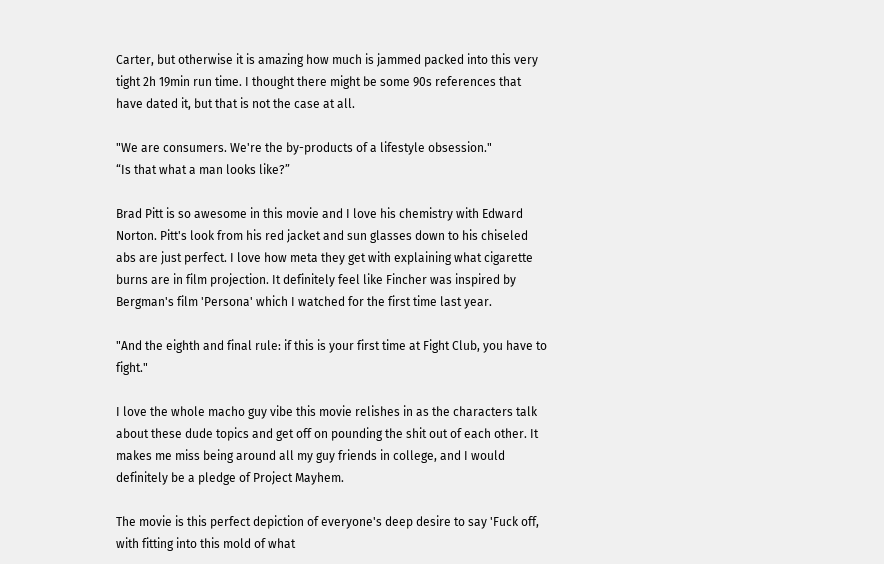Carter, but otherwise it is amazing how much is jammed packed into this very tight 2h 19min run time. I thought there might be some 90s references that have dated it, but that is not the case at all.

"We are consumers. We're the by-products of a lifestyle obsession."
“Is that what a man looks like?”

Brad Pitt is so awesome in this movie and I love his chemistry with Edward Norton. Pitt's look from his red jacket and sun glasses down to his chiseled abs are just perfect. I love how meta they get with explaining what cigarette burns are in film projection. It definitely feel like Fincher was inspired by Bergman's film 'Persona' which I watched for the first time last year.

"And the eighth and final rule: if this is your first time at Fight Club, you have to fight."

I love the whole macho guy vibe this movie relishes in as the characters talk about these dude topics and get off on pounding the shit out of each other. It makes me miss being around all my guy friends in college, and I would definitely be a pledge of Project Mayhem.

The movie is this perfect depiction of everyone's deep desire to say 'Fuck off, with fitting into this mold of what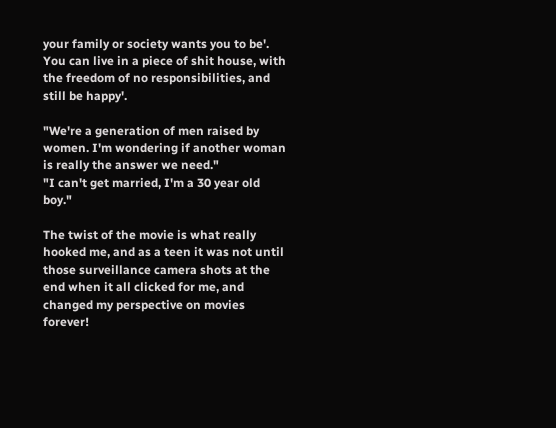your family or society wants you to be'. You can live in a piece of shit house, with the freedom of no responsibilities, and still be happy'.

"We're a generation of men raised by women. I'm wondering if another woman is really the answer we need."
"I can't get married, I'm a 30 year old boy."

The twist of the movie is what really hooked me, and as a teen it was not until those surveillance camera shots at the end when it all clicked for me, and changed my perspective on movies forever!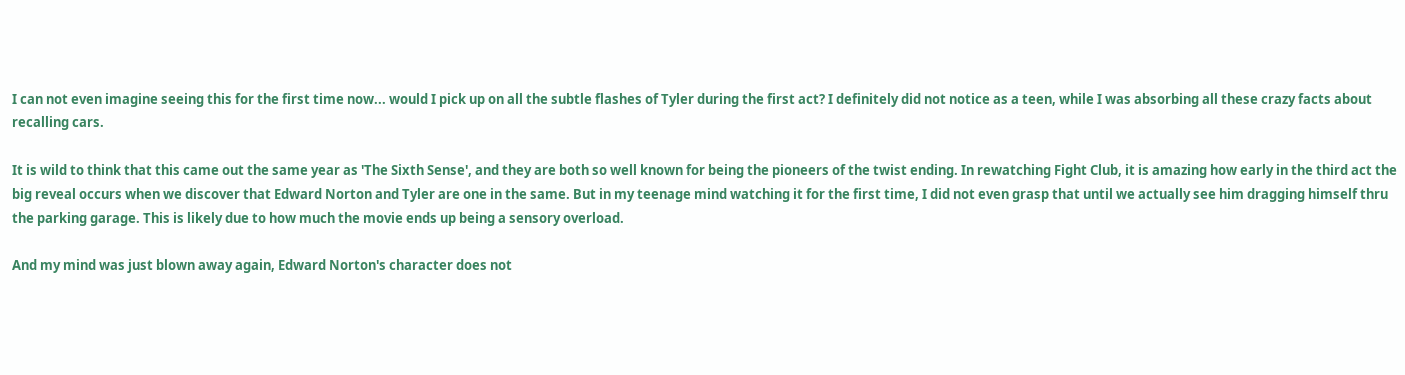I can not even imagine seeing this for the first time now... would I pick up on all the subtle flashes of Tyler during the first act? I definitely did not notice as a teen, while I was absorbing all these crazy facts about recalling cars.

It is wild to think that this came out the same year as 'The Sixth Sense', and they are both so well known for being the pioneers of the twist ending. In rewatching Fight Club, it is amazing how early in the third act the big reveal occurs when we discover that Edward Norton and Tyler are one in the same. But in my teenage mind watching it for the first time, I did not even grasp that until we actually see him dragging himself thru the parking garage. This is likely due to how much the movie ends up being a sensory overload.

And my mind was just blown away again, Edward Norton's character does not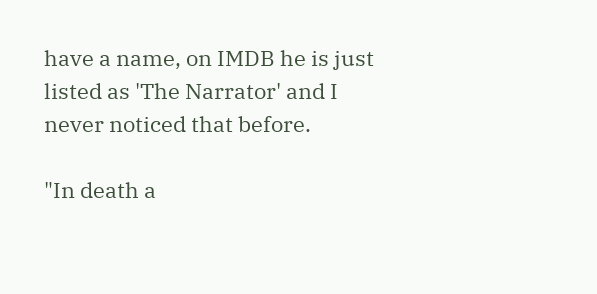have a name, on IMDB he is just listed as 'The Narrator' and I never noticed that before.

"In death a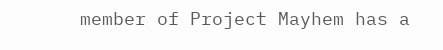member of Project Mayhem has a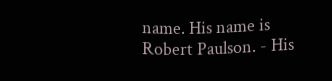name. His name is Robert Paulson. - His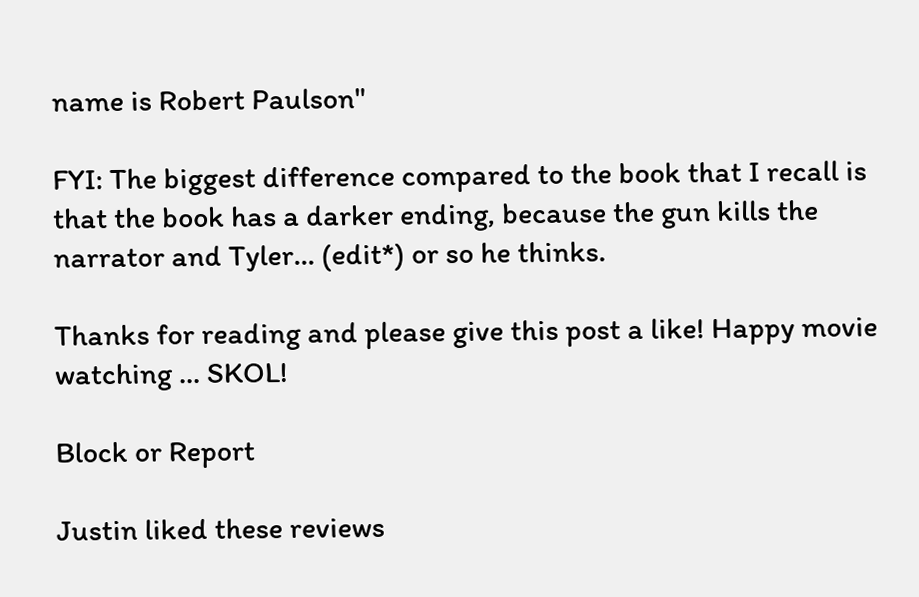name is Robert Paulson"

FYI: The biggest difference compared to the book that I recall is that the book has a darker ending, because the gun kills the narrator and Tyler... (edit*) or so he thinks.

Thanks for reading and please give this post a like! Happy movie watching ... SKOL!

Block or Report

Justin liked these reviews